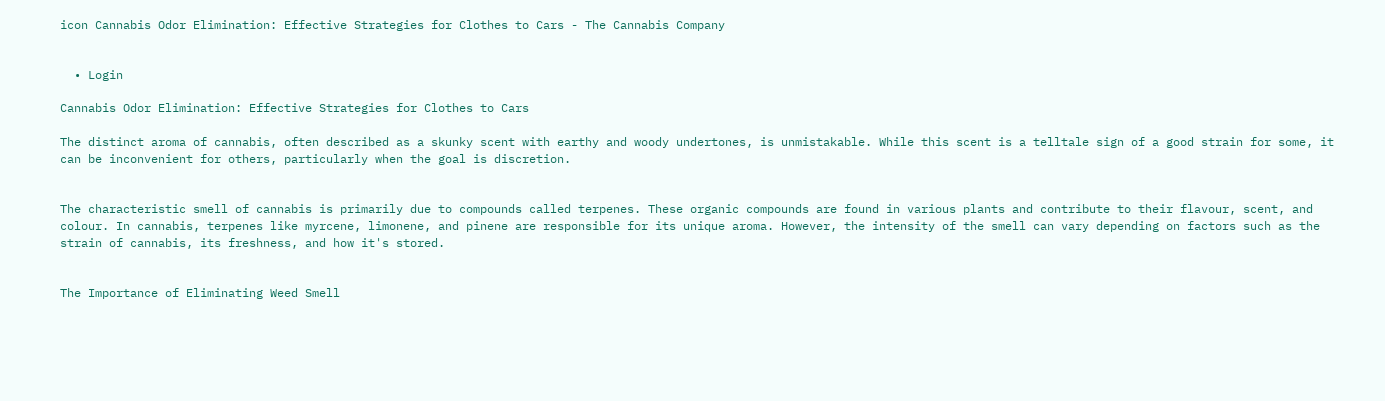icon Cannabis Odor Elimination: Effective Strategies for Clothes to Cars - The Cannabis Company


  • Login

Cannabis Odor Elimination: Effective Strategies for Clothes to Cars

The distinct aroma of cannabis, often described as a skunky scent with earthy and woody undertones, is unmistakable. While this scent is a telltale sign of a good strain for some, it can be inconvenient for others, particularly when the goal is discretion.


The characteristic smell of cannabis is primarily due to compounds called terpenes. These organic compounds are found in various plants and contribute to their flavour, scent, and colour. In cannabis, terpenes like myrcene, limonene, and pinene are responsible for its unique aroma. However, the intensity of the smell can vary depending on factors such as the strain of cannabis, its freshness, and how it's stored.


The Importance of Eliminating Weed Smell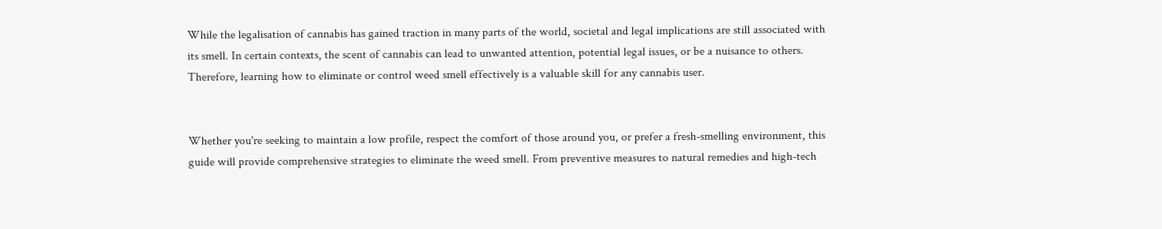While the legalisation of cannabis has gained traction in many parts of the world, societal and legal implications are still associated with its smell. In certain contexts, the scent of cannabis can lead to unwanted attention, potential legal issues, or be a nuisance to others. Therefore, learning how to eliminate or control weed smell effectively is a valuable skill for any cannabis user.


Whether you're seeking to maintain a low profile, respect the comfort of those around you, or prefer a fresh-smelling environment, this guide will provide comprehensive strategies to eliminate the weed smell. From preventive measures to natural remedies and high-tech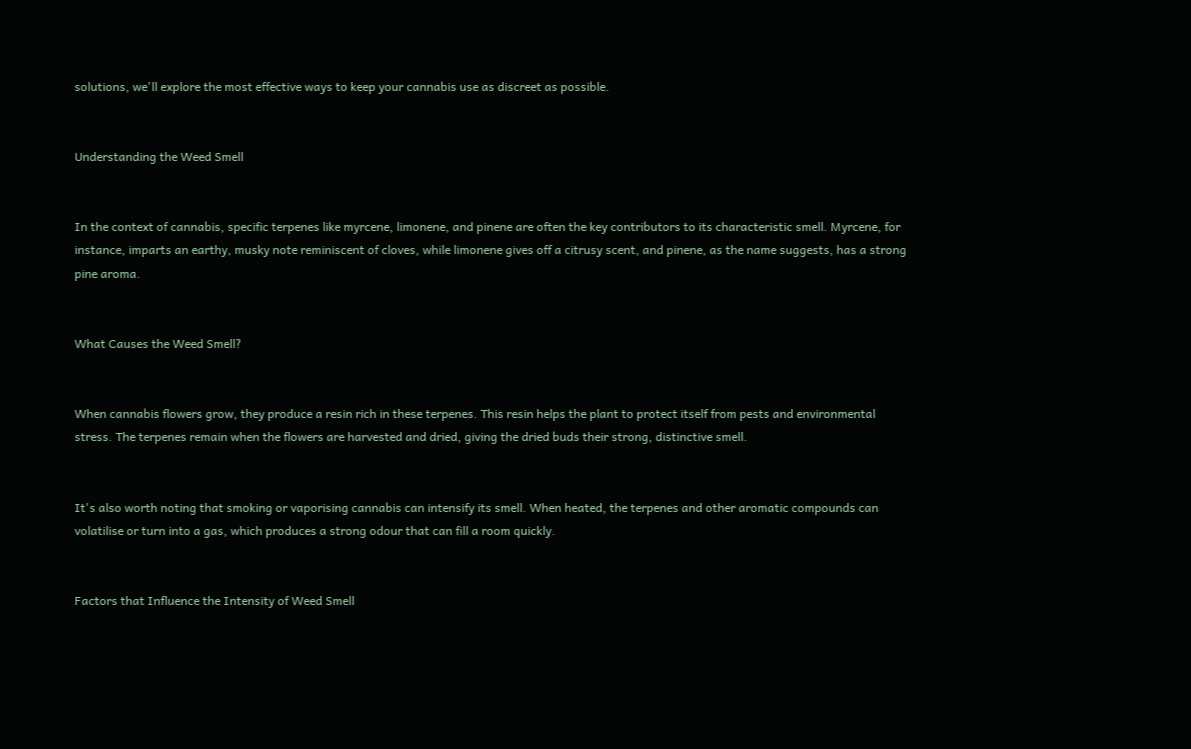solutions, we'll explore the most effective ways to keep your cannabis use as discreet as possible.


Understanding the Weed Smell


In the context of cannabis, specific terpenes like myrcene, limonene, and pinene are often the key contributors to its characteristic smell. Myrcene, for instance, imparts an earthy, musky note reminiscent of cloves, while limonene gives off a citrusy scent, and pinene, as the name suggests, has a strong pine aroma.


What Causes the Weed Smell?


When cannabis flowers grow, they produce a resin rich in these terpenes. This resin helps the plant to protect itself from pests and environmental stress. The terpenes remain when the flowers are harvested and dried, giving the dried buds their strong, distinctive smell.


It's also worth noting that smoking or vaporising cannabis can intensify its smell. When heated, the terpenes and other aromatic compounds can volatilise or turn into a gas, which produces a strong odour that can fill a room quickly.


Factors that Influence the Intensity of Weed Smell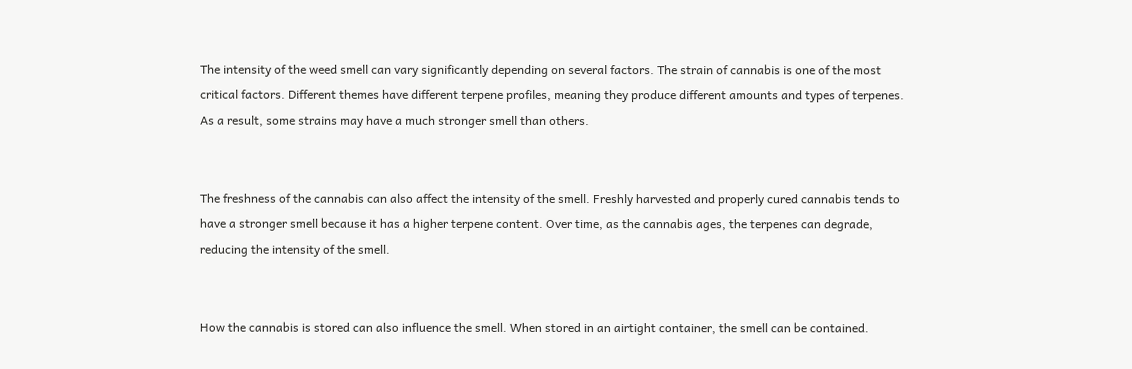The intensity of the weed smell can vary significantly depending on several factors. The strain of cannabis is one of the most critical factors. Different themes have different terpene profiles, meaning they produce different amounts and types of terpenes. As a result, some strains may have a much stronger smell than others.


The freshness of the cannabis can also affect the intensity of the smell. Freshly harvested and properly cured cannabis tends to have a stronger smell because it has a higher terpene content. Over time, as the cannabis ages, the terpenes can degrade, reducing the intensity of the smell.


How the cannabis is stored can also influence the smell. When stored in an airtight container, the smell can be contained.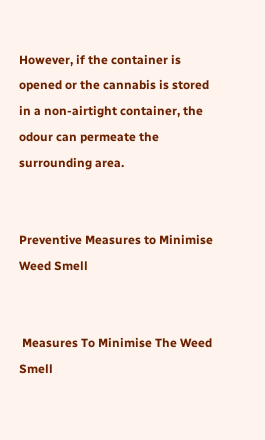However, if the container is opened or the cannabis is stored in a non-airtight container, the odour can permeate the surrounding area.


Preventive Measures to Minimise Weed Smell


 Measures To Minimise The Weed Smell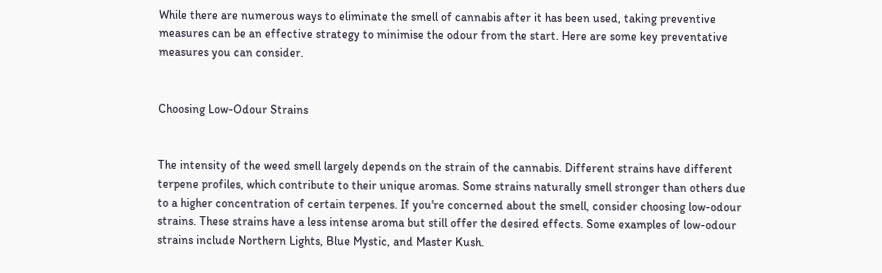While there are numerous ways to eliminate the smell of cannabis after it has been used, taking preventive measures can be an effective strategy to minimise the odour from the start. Here are some key preventative measures you can consider.


Choosing Low-Odour Strains


The intensity of the weed smell largely depends on the strain of the cannabis. Different strains have different terpene profiles, which contribute to their unique aromas. Some strains naturally smell stronger than others due to a higher concentration of certain terpenes. If you're concerned about the smell, consider choosing low-odour strains. These strains have a less intense aroma but still offer the desired effects. Some examples of low-odour strains include Northern Lights, Blue Mystic, and Master Kush.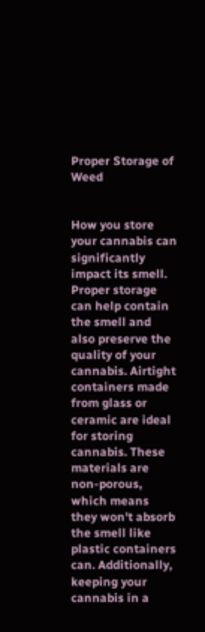Proper Storage of Weed


How you store your cannabis can significantly impact its smell. Proper storage can help contain the smell and also preserve the quality of your cannabis. Airtight containers made from glass or ceramic are ideal for storing cannabis. These materials are non-porous, which means they won't absorb the smell like plastic containers can. Additionally, keeping your cannabis in a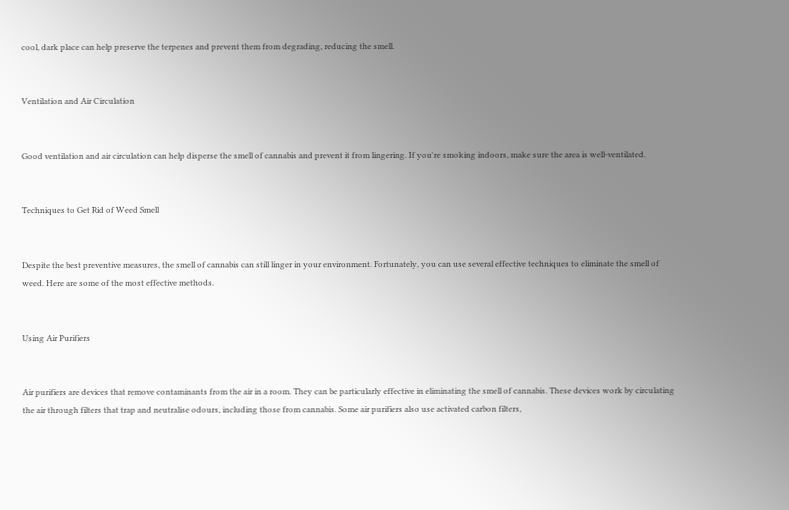cool, dark place can help preserve the terpenes and prevent them from degrading, reducing the smell.


Ventilation and Air Circulation


Good ventilation and air circulation can help disperse the smell of cannabis and prevent it from lingering. If you're smoking indoors, make sure the area is well-ventilated.


Techniques to Get Rid of Weed Smell


Despite the best preventive measures, the smell of cannabis can still linger in your environment. Fortunately, you can use several effective techniques to eliminate the smell of weed. Here are some of the most effective methods.


Using Air Purifiers


Air purifiers are devices that remove contaminants from the air in a room. They can be particularly effective in eliminating the smell of cannabis. These devices work by circulating the air through filters that trap and neutralise odours, including those from cannabis. Some air purifiers also use activated carbon filters,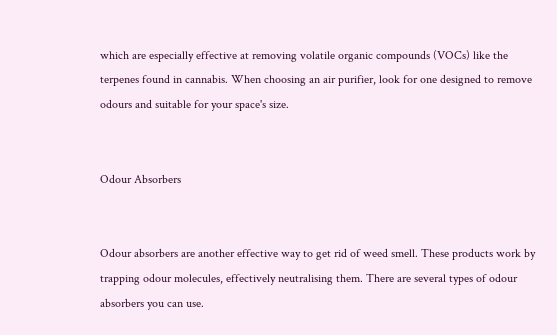which are especially effective at removing volatile organic compounds (VOCs) like the terpenes found in cannabis. When choosing an air purifier, look for one designed to remove odours and suitable for your space's size.


Odour Absorbers


Odour absorbers are another effective way to get rid of weed smell. These products work by trapping odour molecules, effectively neutralising them. There are several types of odour absorbers you can use.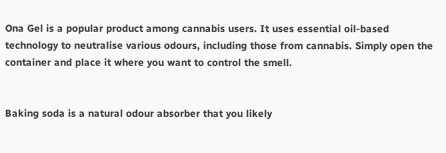Ona Gel is a popular product among cannabis users. It uses essential oil-based technology to neutralise various odours, including those from cannabis. Simply open the container and place it where you want to control the smell.


Baking soda is a natural odour absorber that you likely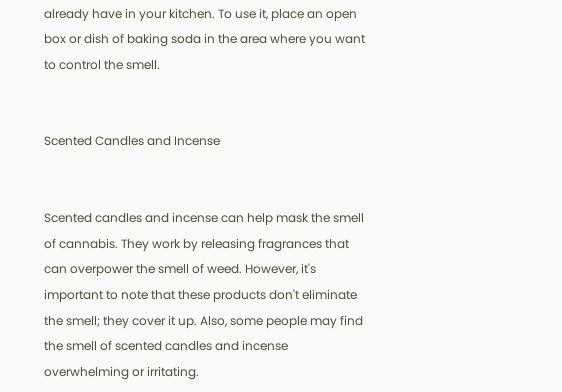already have in your kitchen. To use it, place an open box or dish of baking soda in the area where you want to control the smell.


Scented Candles and Incense


Scented candles and incense can help mask the smell of cannabis. They work by releasing fragrances that can overpower the smell of weed. However, it's important to note that these products don't eliminate the smell; they cover it up. Also, some people may find the smell of scented candles and incense overwhelming or irritating.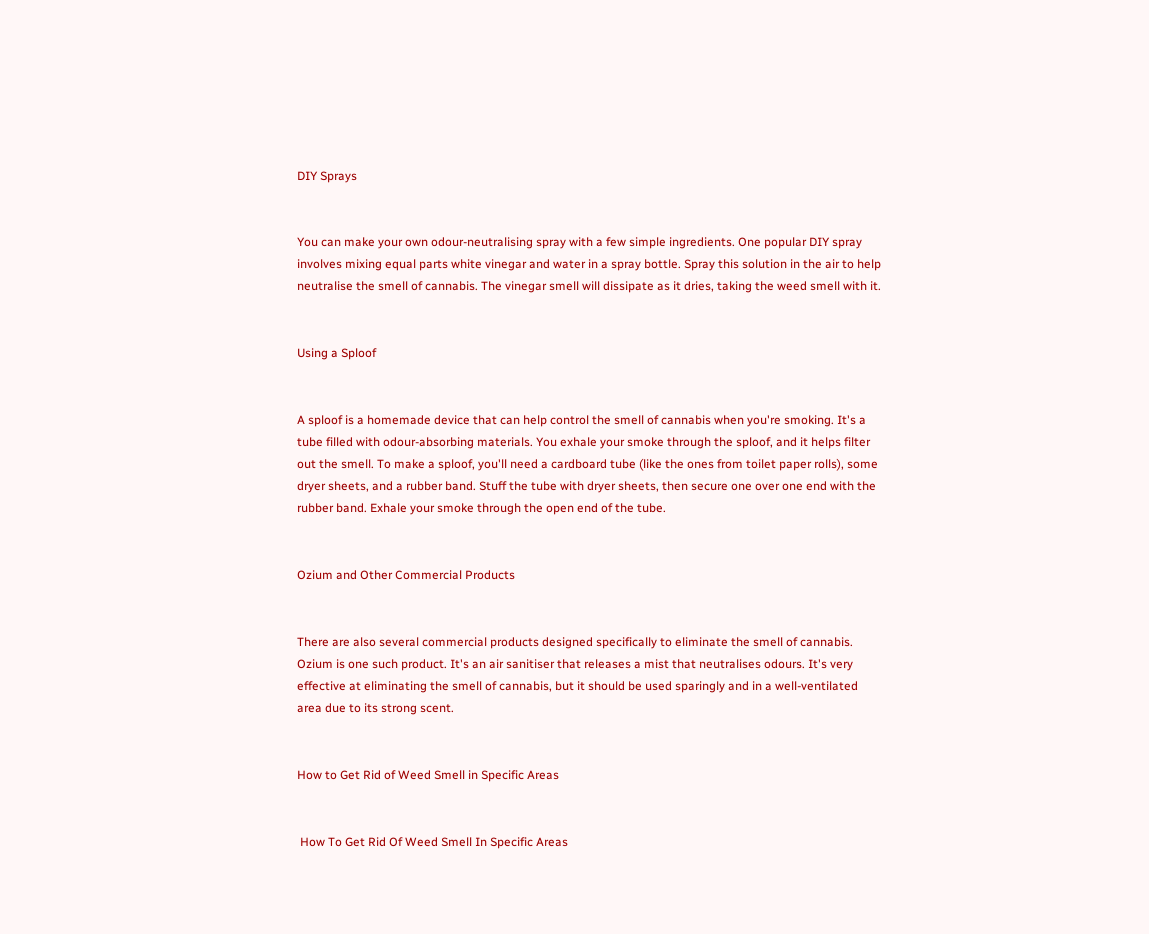DIY Sprays


You can make your own odour-neutralising spray with a few simple ingredients. One popular DIY spray involves mixing equal parts white vinegar and water in a spray bottle. Spray this solution in the air to help neutralise the smell of cannabis. The vinegar smell will dissipate as it dries, taking the weed smell with it.


Using a Sploof


A sploof is a homemade device that can help control the smell of cannabis when you're smoking. It's a tube filled with odour-absorbing materials. You exhale your smoke through the sploof, and it helps filter out the smell. To make a sploof, you'll need a cardboard tube (like the ones from toilet paper rolls), some dryer sheets, and a rubber band. Stuff the tube with dryer sheets, then secure one over one end with the rubber band. Exhale your smoke through the open end of the tube.


Ozium and Other Commercial Products


There are also several commercial products designed specifically to eliminate the smell of cannabis. Ozium is one such product. It's an air sanitiser that releases a mist that neutralises odours. It's very effective at eliminating the smell of cannabis, but it should be used sparingly and in a well-ventilated area due to its strong scent.


How to Get Rid of Weed Smell in Specific Areas


 How To Get Rid Of Weed Smell In Specific Areas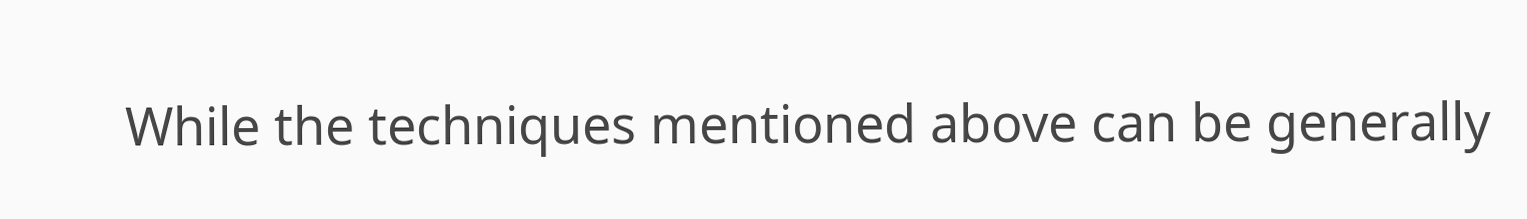While the techniques mentioned above can be generally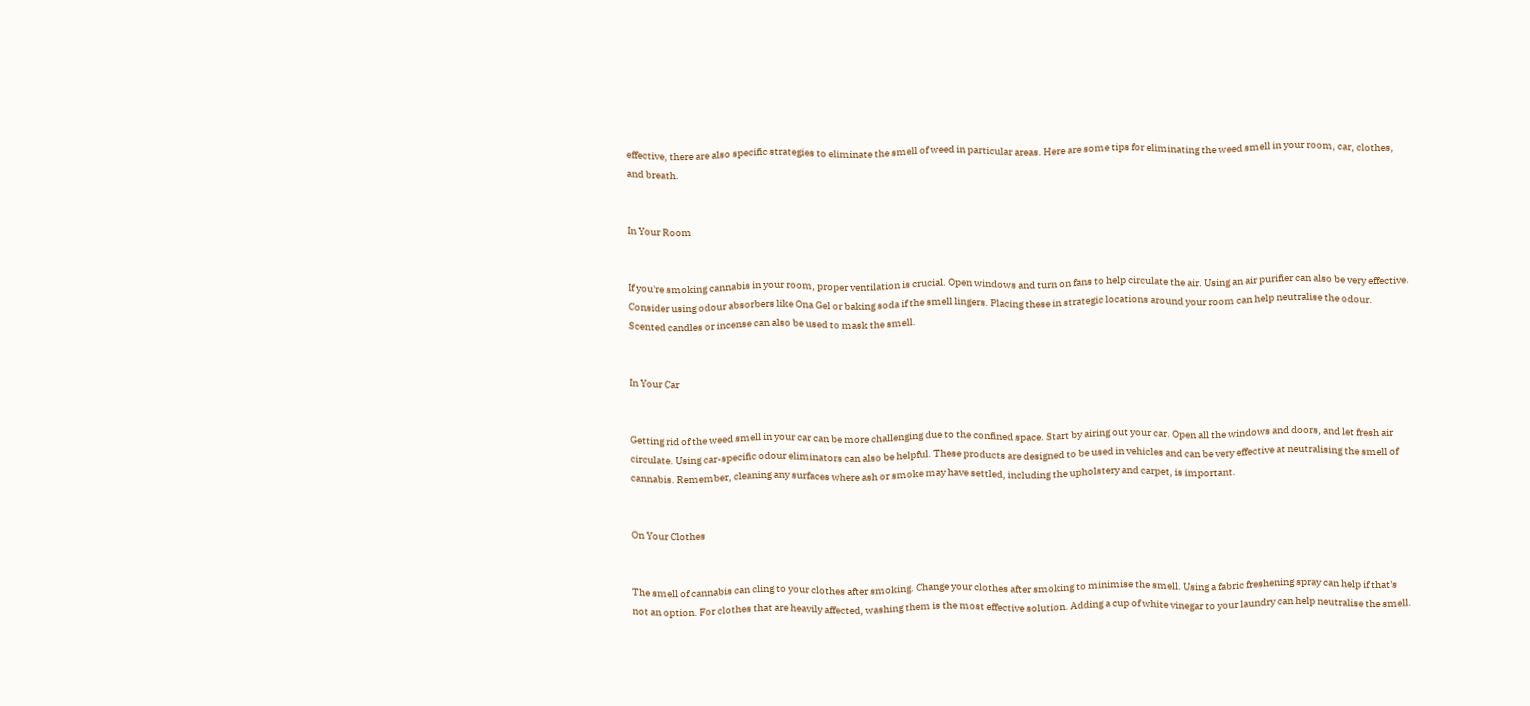effective, there are also specific strategies to eliminate the smell of weed in particular areas. Here are some tips for eliminating the weed smell in your room, car, clothes, and breath.


In Your Room


If you're smoking cannabis in your room, proper ventilation is crucial. Open windows and turn on fans to help circulate the air. Using an air purifier can also be very effective. Consider using odour absorbers like Ona Gel or baking soda if the smell lingers. Placing these in strategic locations around your room can help neutralise the odour. Scented candles or incense can also be used to mask the smell.


In Your Car


Getting rid of the weed smell in your car can be more challenging due to the confined space. Start by airing out your car. Open all the windows and doors, and let fresh air circulate. Using car-specific odour eliminators can also be helpful. These products are designed to be used in vehicles and can be very effective at neutralising the smell of cannabis. Remember, cleaning any surfaces where ash or smoke may have settled, including the upholstery and carpet, is important.


On Your Clothes


The smell of cannabis can cling to your clothes after smoking. Change your clothes after smoking to minimise the smell. Using a fabric freshening spray can help if that's not an option. For clothes that are heavily affected, washing them is the most effective solution. Adding a cup of white vinegar to your laundry can help neutralise the smell.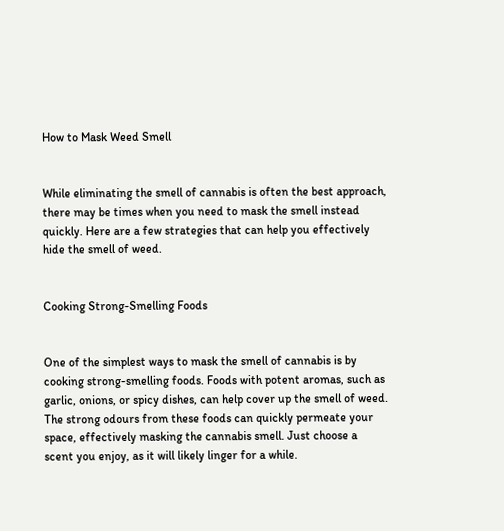How to Mask Weed Smell


While eliminating the smell of cannabis is often the best approach, there may be times when you need to mask the smell instead quickly. Here are a few strategies that can help you effectively hide the smell of weed.


Cooking Strong-Smelling Foods


One of the simplest ways to mask the smell of cannabis is by cooking strong-smelling foods. Foods with potent aromas, such as garlic, onions, or spicy dishes, can help cover up the smell of weed. The strong odours from these foods can quickly permeate your space, effectively masking the cannabis smell. Just choose a scent you enjoy, as it will likely linger for a while.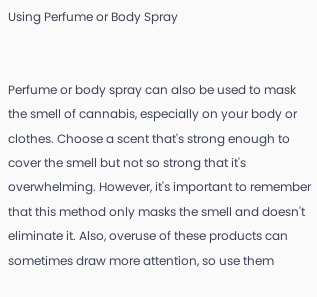Using Perfume or Body Spray


Perfume or body spray can also be used to mask the smell of cannabis, especially on your body or clothes. Choose a scent that's strong enough to cover the smell but not so strong that it's overwhelming. However, it's important to remember that this method only masks the smell and doesn't eliminate it. Also, overuse of these products can sometimes draw more attention, so use them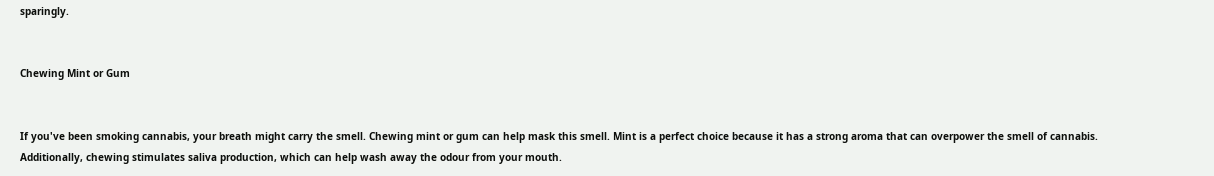sparingly.


Chewing Mint or Gum


If you've been smoking cannabis, your breath might carry the smell. Chewing mint or gum can help mask this smell. Mint is a perfect choice because it has a strong aroma that can overpower the smell of cannabis. Additionally, chewing stimulates saliva production, which can help wash away the odour from your mouth.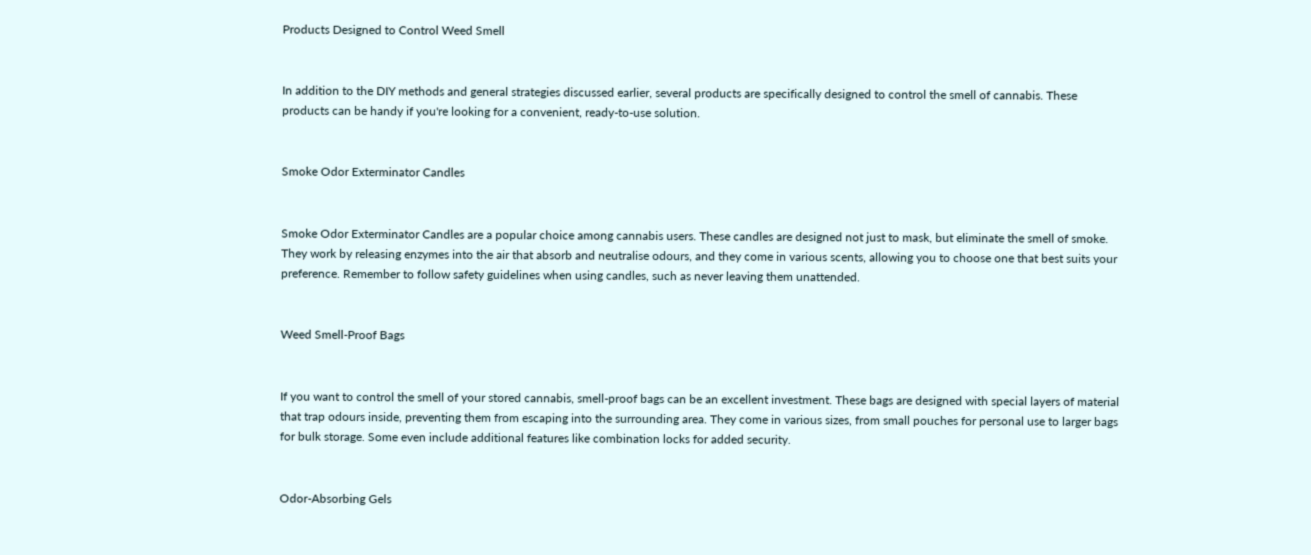Products Designed to Control Weed Smell


In addition to the DIY methods and general strategies discussed earlier, several products are specifically designed to control the smell of cannabis. These products can be handy if you're looking for a convenient, ready-to-use solution.


Smoke Odor Exterminator Candles


Smoke Odor Exterminator Candles are a popular choice among cannabis users. These candles are designed not just to mask, but eliminate the smell of smoke. They work by releasing enzymes into the air that absorb and neutralise odours, and they come in various scents, allowing you to choose one that best suits your preference. Remember to follow safety guidelines when using candles, such as never leaving them unattended.


Weed Smell-Proof Bags


If you want to control the smell of your stored cannabis, smell-proof bags can be an excellent investment. These bags are designed with special layers of material that trap odours inside, preventing them from escaping into the surrounding area. They come in various sizes, from small pouches for personal use to larger bags for bulk storage. Some even include additional features like combination locks for added security.


Odor-Absorbing Gels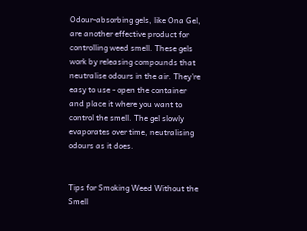Odour-absorbing gels, like Ona Gel, are another effective product for controlling weed smell. These gels work by releasing compounds that neutralise odours in the air. They're easy to use - open the container and place it where you want to control the smell. The gel slowly evaporates over time, neutralising odours as it does.


Tips for Smoking Weed Without the Smell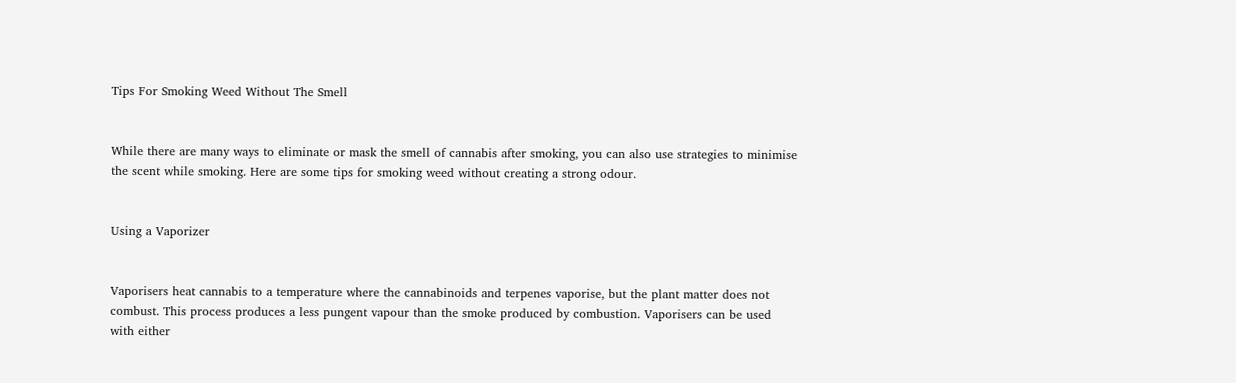Tips For Smoking Weed Without The Smell


While there are many ways to eliminate or mask the smell of cannabis after smoking, you can also use strategies to minimise the scent while smoking. Here are some tips for smoking weed without creating a strong odour.


Using a Vaporizer


Vaporisers heat cannabis to a temperature where the cannabinoids and terpenes vaporise, but the plant matter does not combust. This process produces a less pungent vapour than the smoke produced by combustion. Vaporisers can be used with either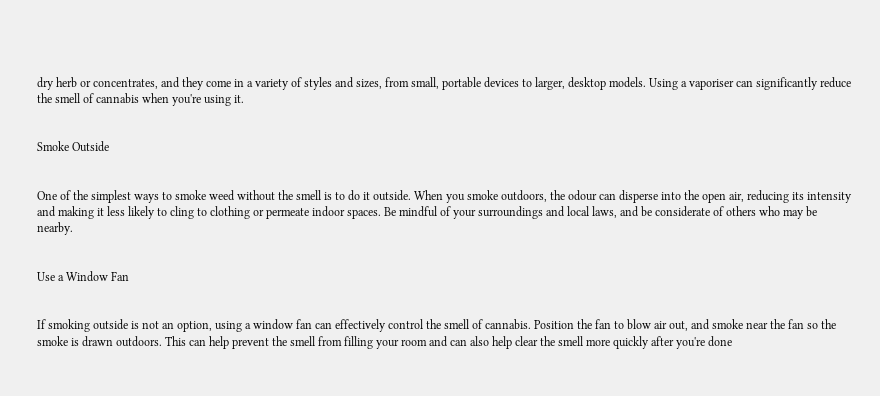dry herb or concentrates, and they come in a variety of styles and sizes, from small, portable devices to larger, desktop models. Using a vaporiser can significantly reduce the smell of cannabis when you're using it.


Smoke Outside


One of the simplest ways to smoke weed without the smell is to do it outside. When you smoke outdoors, the odour can disperse into the open air, reducing its intensity and making it less likely to cling to clothing or permeate indoor spaces. Be mindful of your surroundings and local laws, and be considerate of others who may be nearby.


Use a Window Fan


If smoking outside is not an option, using a window fan can effectively control the smell of cannabis. Position the fan to blow air out, and smoke near the fan so the smoke is drawn outdoors. This can help prevent the smell from filling your room and can also help clear the smell more quickly after you're done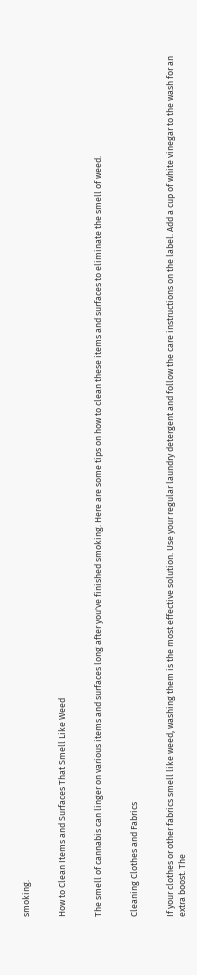smoking.


How to Clean Items and Surfaces That Smell Like Weed


The smell of cannabis can linger on various items and surfaces long after you've finished smoking. Here are some tips on how to clean these items and surfaces to eliminate the smell of weed.


Cleaning Clothes and Fabrics


If your clothes or other fabrics smell like weed, washing them is the most effective solution. Use your regular laundry detergent and follow the care instructions on the label. Add a cup of white vinegar to the wash for an extra boost. The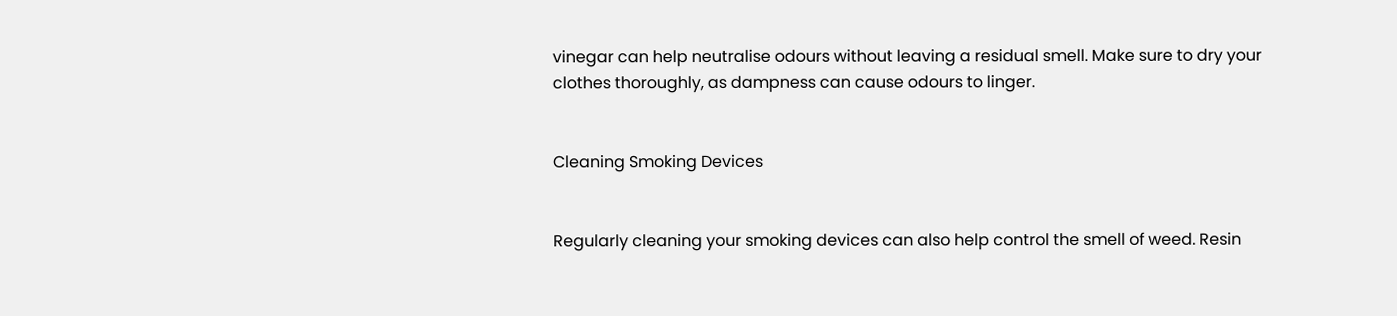vinegar can help neutralise odours without leaving a residual smell. Make sure to dry your clothes thoroughly, as dampness can cause odours to linger.


Cleaning Smoking Devices


Regularly cleaning your smoking devices can also help control the smell of weed. Resin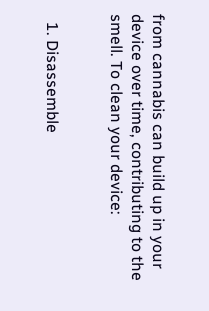from cannabis can build up in your device over time, contributing to the smell. To clean your device:


  1. Disassemble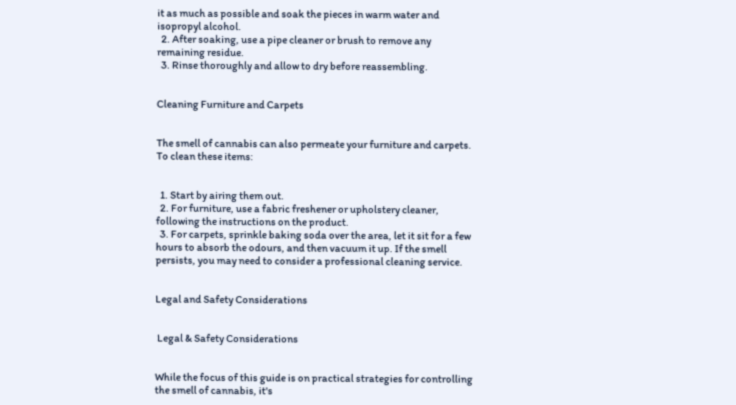it as much as possible and soak the pieces in warm water and isopropyl alcohol.
  2. After soaking, use a pipe cleaner or brush to remove any remaining residue.
  3. Rinse thoroughly and allow to dry before reassembling.


Cleaning Furniture and Carpets


The smell of cannabis can also permeate your furniture and carpets. To clean these items:


  1. Start by airing them out.
  2. For furniture, use a fabric freshener or upholstery cleaner, following the instructions on the product.
  3. For carpets, sprinkle baking soda over the area, let it sit for a few hours to absorb the odours, and then vacuum it up. If the smell persists, you may need to consider a professional cleaning service.


Legal and Safety Considerations


 Legal & Safety Considerations


While the focus of this guide is on practical strategies for controlling the smell of cannabis, it's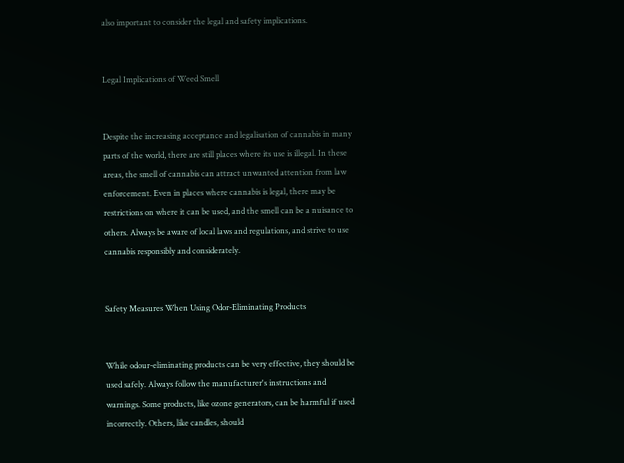also important to consider the legal and safety implications.


Legal Implications of Weed Smell


Despite the increasing acceptance and legalisation of cannabis in many parts of the world, there are still places where its use is illegal. In these areas, the smell of cannabis can attract unwanted attention from law enforcement. Even in places where cannabis is legal, there may be restrictions on where it can be used, and the smell can be a nuisance to others. Always be aware of local laws and regulations, and strive to use cannabis responsibly and considerately.


Safety Measures When Using Odor-Eliminating Products


While odour-eliminating products can be very effective, they should be used safely. Always follow the manufacturer's instructions and warnings. Some products, like ozone generators, can be harmful if used incorrectly. Others, like candles, should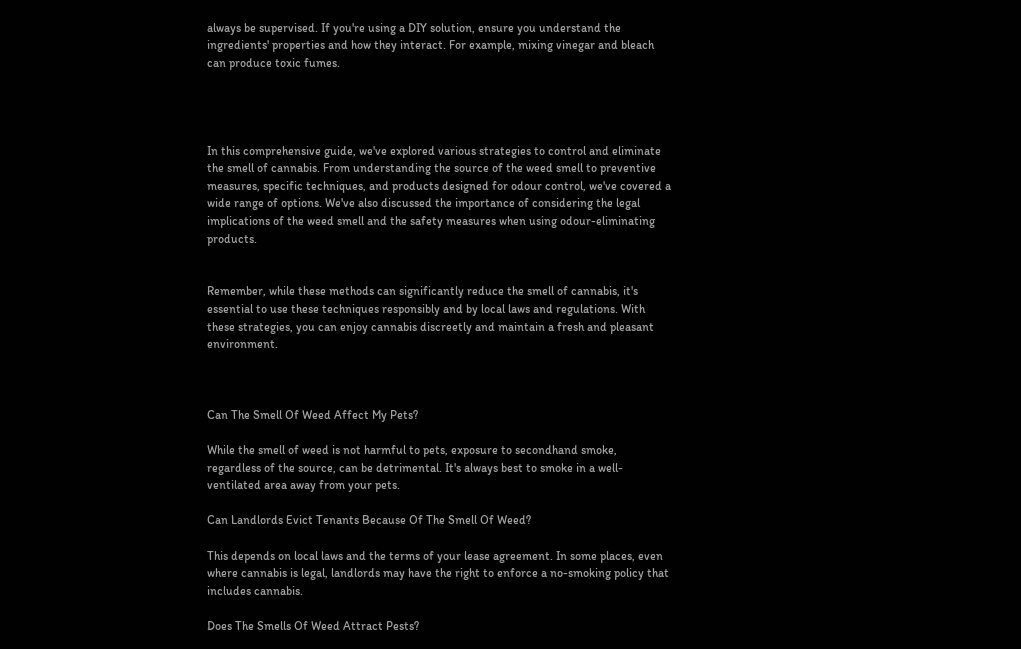always be supervised. If you're using a DIY solution, ensure you understand the ingredients' properties and how they interact. For example, mixing vinegar and bleach can produce toxic fumes.




In this comprehensive guide, we've explored various strategies to control and eliminate the smell of cannabis. From understanding the source of the weed smell to preventive measures, specific techniques, and products designed for odour control, we've covered a wide range of options. We've also discussed the importance of considering the legal implications of the weed smell and the safety measures when using odour-eliminating products.


Remember, while these methods can significantly reduce the smell of cannabis, it's essential to use these techniques responsibly and by local laws and regulations. With these strategies, you can enjoy cannabis discreetly and maintain a fresh and pleasant environment.



Can The Smell Of Weed Affect My Pets?

While the smell of weed is not harmful to pets, exposure to secondhand smoke, regardless of the source, can be detrimental. It's always best to smoke in a well-ventilated area away from your pets.

Can Landlords Evict Tenants Because Of The Smell Of Weed?

This depends on local laws and the terms of your lease agreement. In some places, even where cannabis is legal, landlords may have the right to enforce a no-smoking policy that includes cannabis.

Does The Smells Of Weed Attract Pests?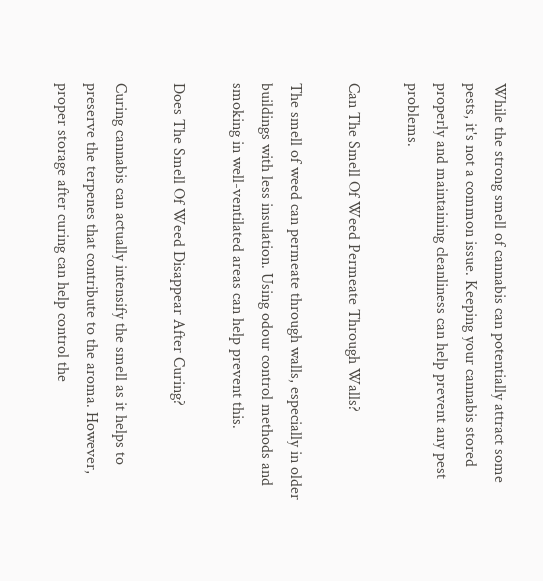While the strong smell of cannabis can potentially attract some pests, it's not a common issue. Keeping your cannabis stored properly and maintaining cleanliness can help prevent any pest problems.

Can The Smell Of Weed Permeate Through Walls?

The smell of weed can permeate through walls, especially in older buildings with less insulation. Using odour control methods and smoking in well-ventilated areas can help prevent this.

Does The Smell Of Weed Disappear After Curing?

Curing cannabis can actually intensify the smell as it helps to preserve the terpenes that contribute to the aroma. However, proper storage after curing can help control the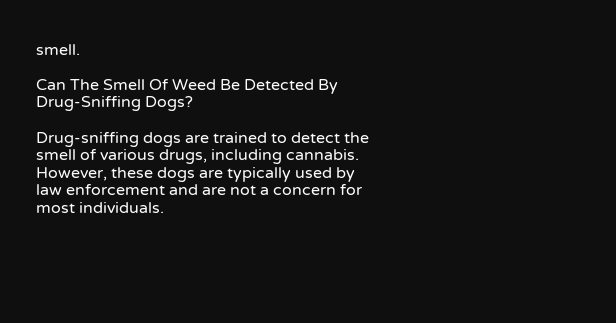smell.

Can The Smell Of Weed Be Detected By Drug-Sniffing Dogs?

Drug-sniffing dogs are trained to detect the smell of various drugs, including cannabis. However, these dogs are typically used by law enforcement and are not a concern for most individuals.